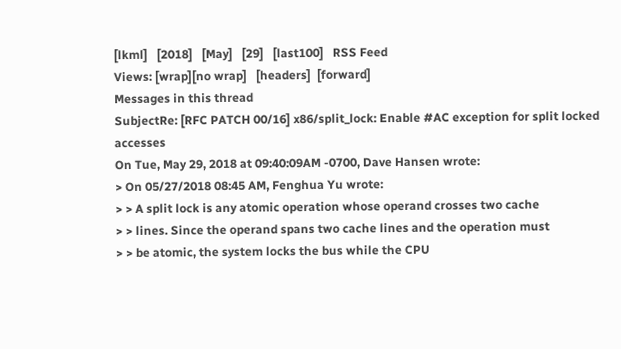[lkml]   [2018]   [May]   [29]   [last100]   RSS Feed
Views: [wrap][no wrap]   [headers]  [forward]
Messages in this thread
SubjectRe: [RFC PATCH 00/16] x86/split_lock: Enable #AC exception for split locked accesses
On Tue, May 29, 2018 at 09:40:09AM -0700, Dave Hansen wrote:
> On 05/27/2018 08:45 AM, Fenghua Yu wrote:
> > A split lock is any atomic operation whose operand crosses two cache
> > lines. Since the operand spans two cache lines and the operation must
> > be atomic, the system locks the bus while the CPU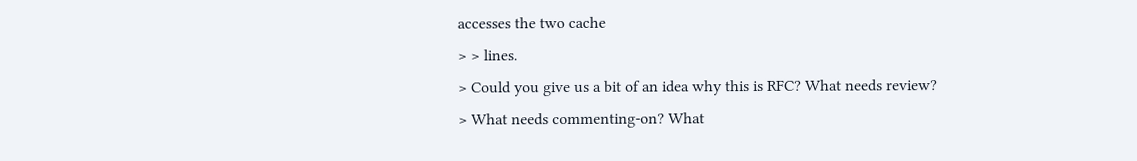accesses the two cache
> > lines.
> Could you give us a bit of an idea why this is RFC? What needs review?
> What needs commenting-on? What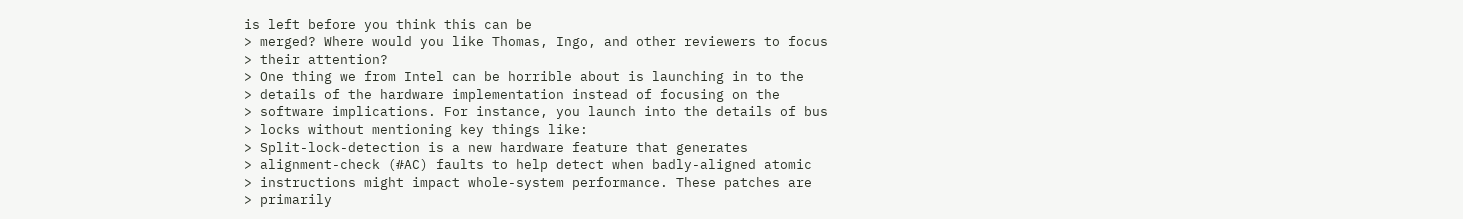is left before you think this can be
> merged? Where would you like Thomas, Ingo, and other reviewers to focus
> their attention?
> One thing we from Intel can be horrible about is launching in to the
> details of the hardware implementation instead of focusing on the
> software implications. For instance, you launch into the details of bus
> locks without mentioning key things like:
> Split-lock-detection is a new hardware feature that generates
> alignment-check (#AC) faults to help detect when badly-aligned atomic
> instructions might impact whole-system performance. These patches are
> primarily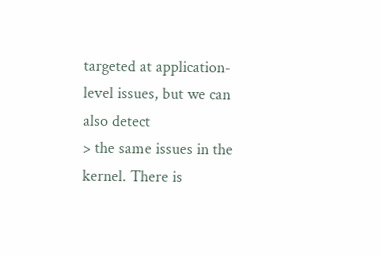targeted at application-level issues, but we can also detect
> the same issues in the kernel. There is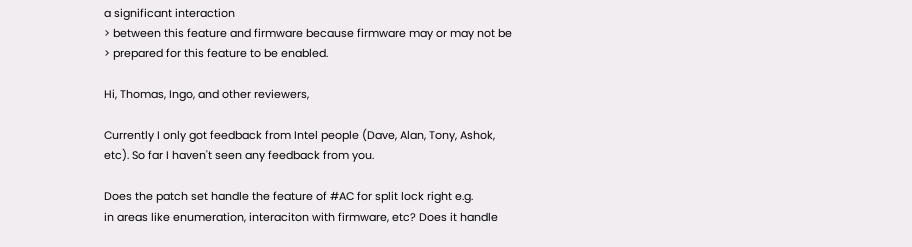a significant interaction
> between this feature and firmware because firmware may or may not be
> prepared for this feature to be enabled.

Hi, Thomas, Ingo, and other reviewers,

Currently I only got feedback from Intel people (Dave, Alan, Tony, Ashok,
etc). So far I haven't seen any feedback from you.

Does the patch set handle the feature of #AC for split lock right e.g.
in areas like enumeration, interaciton with firmware, etc? Does it handle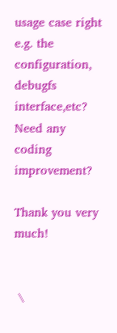usage case right e.g. the configuration, debugfs interface,etc? Need any
coding improvement?

Thank you very much!


 \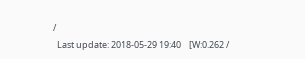/
  Last update: 2018-05-29 19:40    [W:0.262 /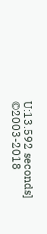U:13.592 seconds]
©2003-2018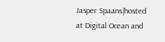Jasper Spaans|hosted at Digital Ocean and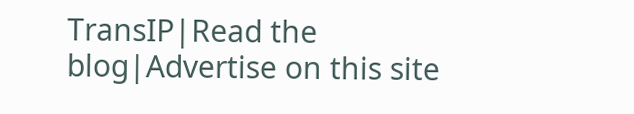TransIP|Read the blog|Advertise on this site